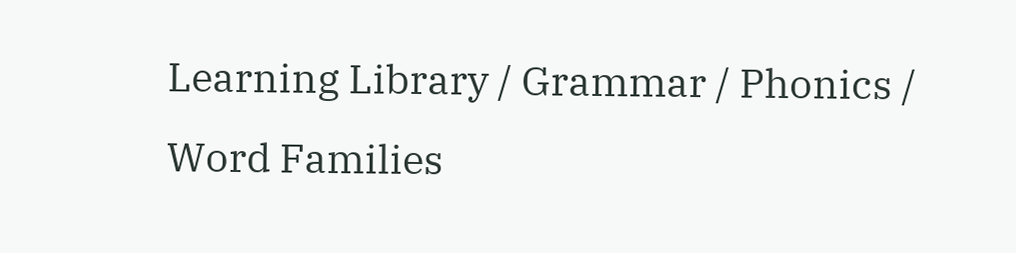Learning Library / Grammar / Phonics / Word Families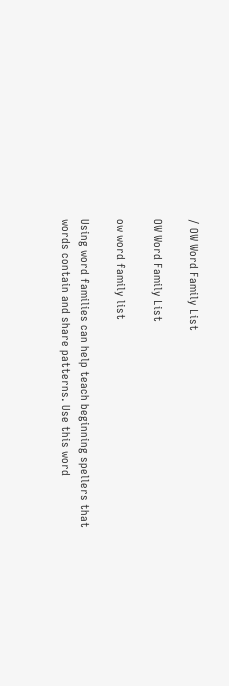/ OW Word Family List

OW Word Family List

ow word family list

Using word families can help teach beginning spellers that words contain and share patterns. Use this word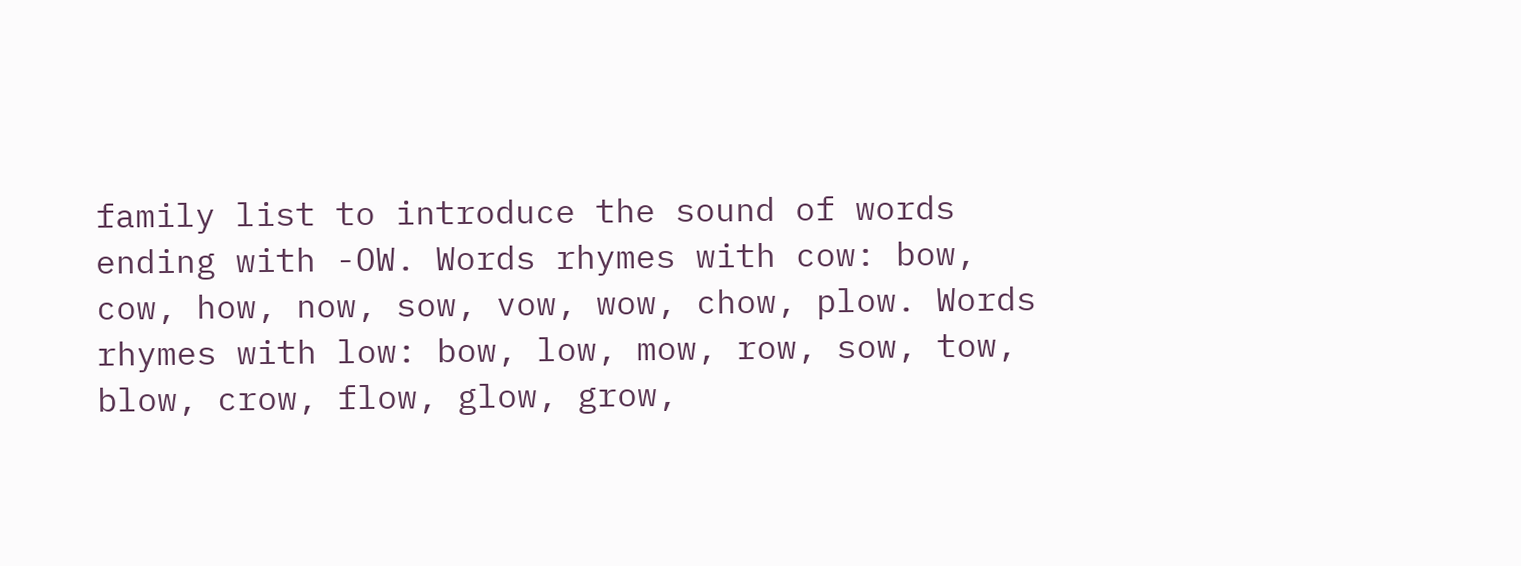family list to introduce the sound of words ending with -OW. Words rhymes with cow: bow, cow, how, now, sow, vow, wow, chow, plow. Words rhymes with low: bow, low, mow, row, sow, tow, blow, crow, flow, glow, grow,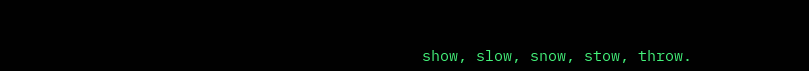show, slow, snow, stow, throw.